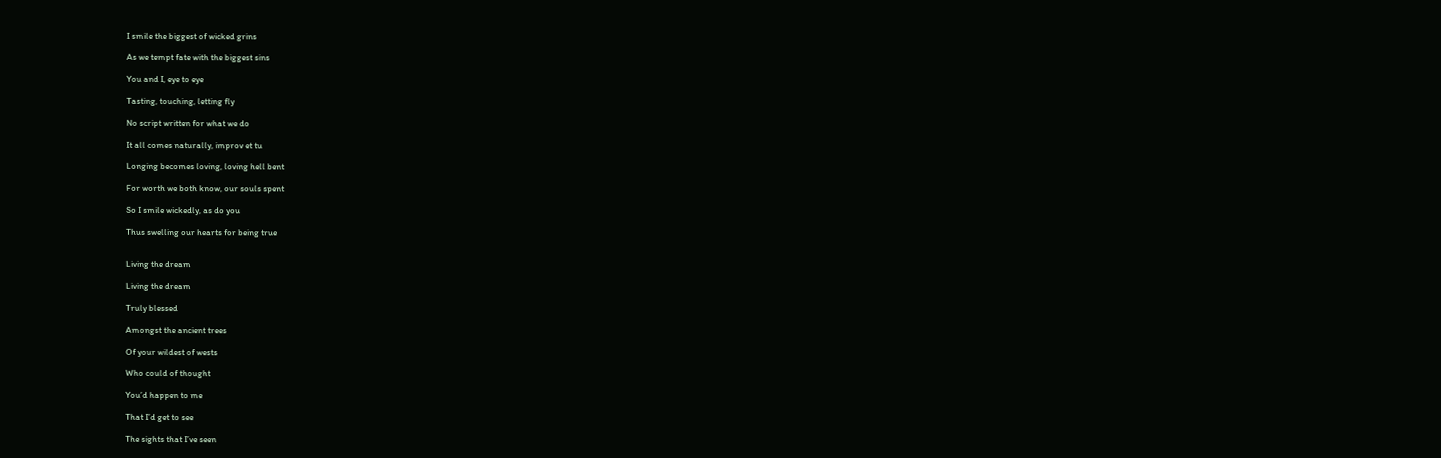I smile the biggest of wicked grins

As we tempt fate with the biggest sins

You and I, eye to eye

Tasting, touching, letting fly

No script written for what we do

It all comes naturally, improv et tu

Longing becomes loving, loving hell bent

For worth we both know, our souls spent

So I smile wickedly, as do you

Thus swelling our hearts for being true


Living the dream

Living the dream

Truly blessed

Amongst the ancient trees

Of your wildest of wests

Who could of thought

You’d happen to me

That I’d get to see

The sights that I’ve seen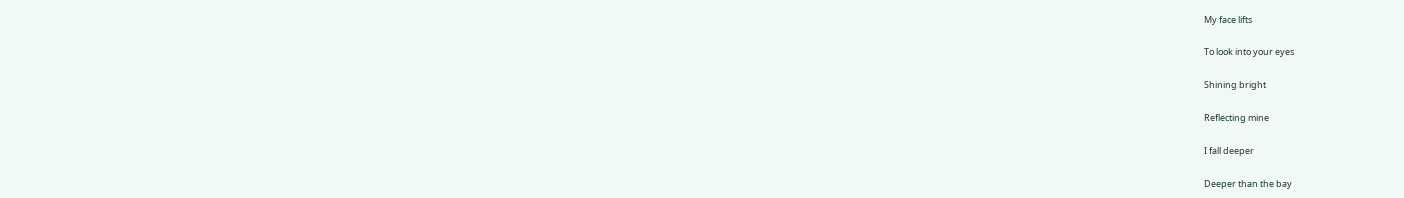My face lifts

To look into your eyes

Shining bright

Reflecting mine

I fall deeper

Deeper than the bay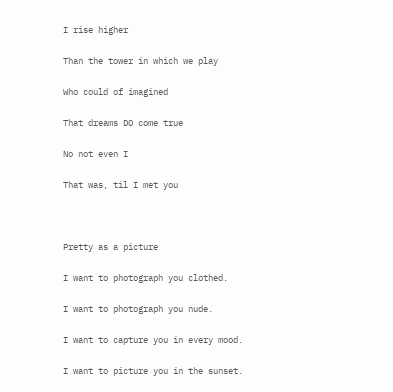I rise higher

Than the tower in which we play

Who could of imagined

That dreams DO come true

No not even I

That was, til I met you



Pretty as a picture

I want to photograph you clothed.

I want to photograph you nude.

I want to capture you in every mood.

I want to picture you in the sunset.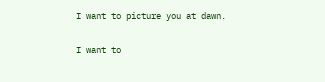I want to picture you at dawn.

I want to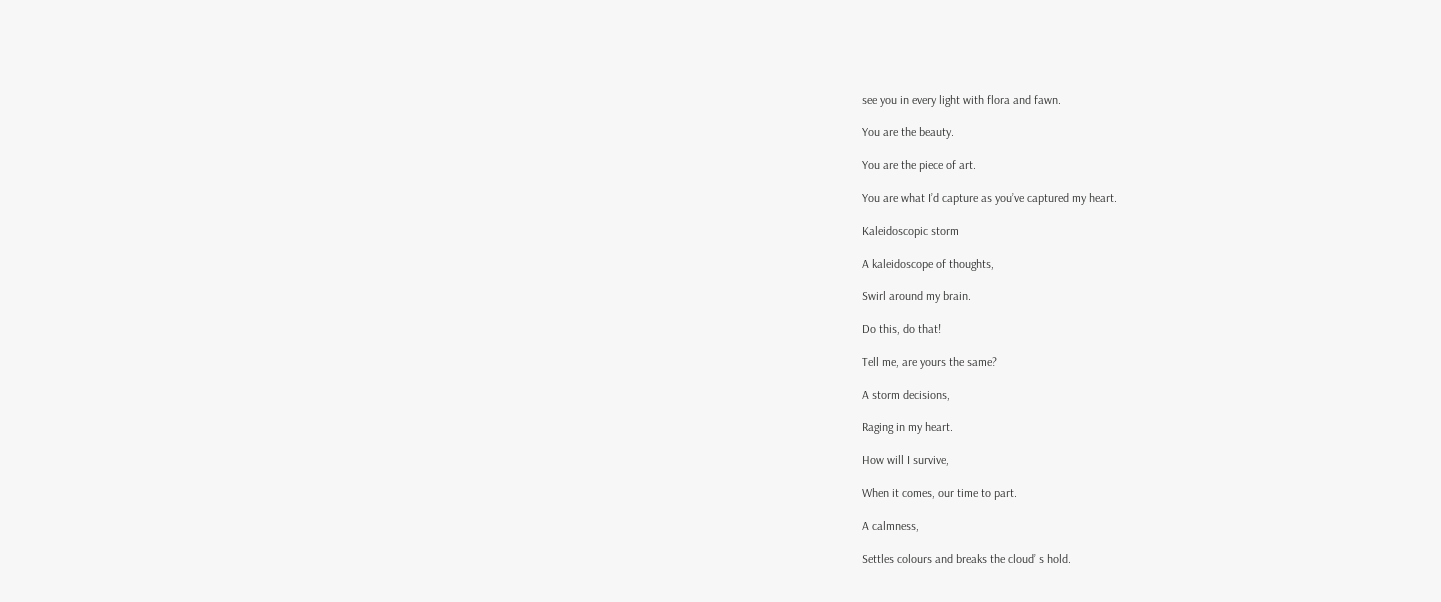see you in every light with flora and fawn.

You are the beauty.

You are the piece of art.

You are what I’d capture as you’ve captured my heart.

Kaleidoscopic storm

A kaleidoscope of thoughts,

Swirl around my brain.

Do this, do that!

Tell me, are yours the same?

A storm decisions,

Raging in my heart.

How will I survive,

When it comes, our time to part.

A calmness,

Settles colours and breaks the cloud’ s hold.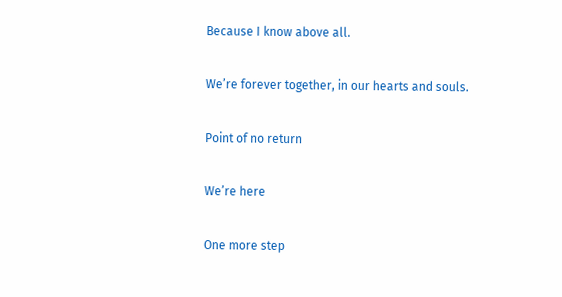Because I know above all.

We’re forever together, in our hearts and souls.

Point of no return

We’re here

One more step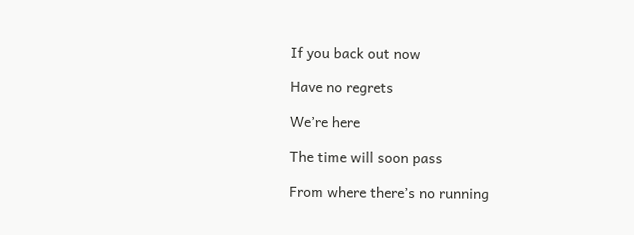If you back out now

Have no regrets

We’re here

The time will soon pass

From where there’s no running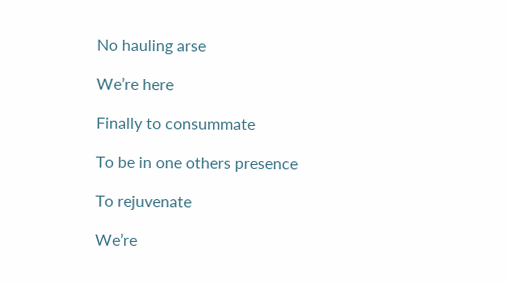No hauling arse

We’re here

Finally to consummate

To be in one others presence

To rejuvenate

We’re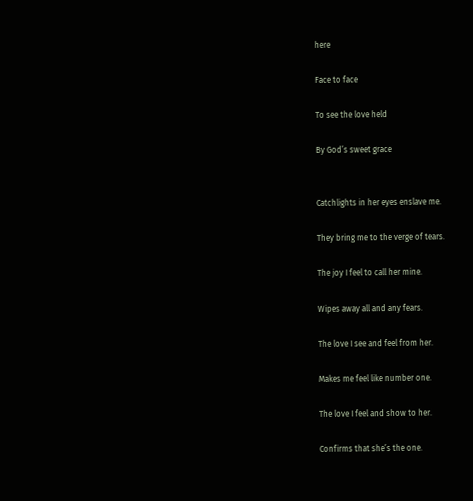here

Face to face

To see the love held

By God’s sweet grace


Catchlights in her eyes enslave me.

They bring me to the verge of tears.

The joy I feel to call her mine.

Wipes away all and any fears.

The love I see and feel from her.

Makes me feel like number one.

The love I feel and show to her.

Confirms that she’s the one.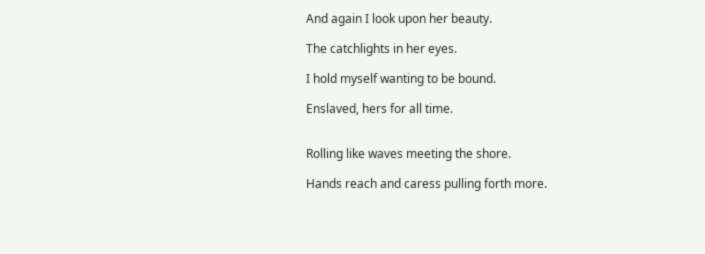And again I look upon her beauty.

The catchlights in her eyes.

I hold myself wanting to be bound.

Enslaved, hers for all time.


Rolling like waves meeting the shore.

Hands reach and caress pulling forth more.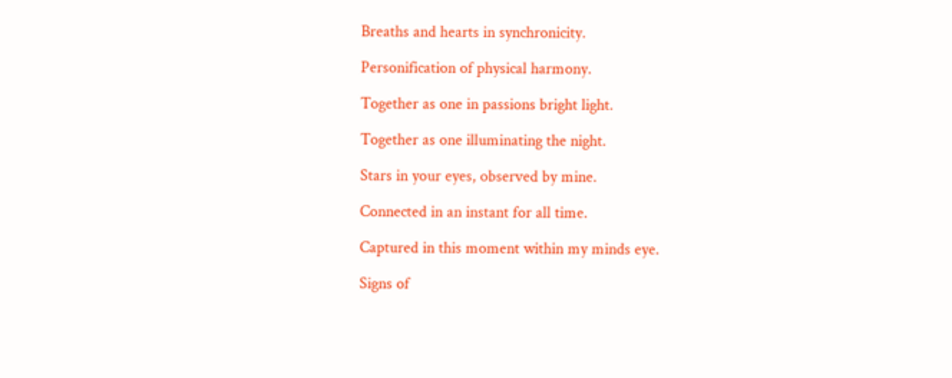Breaths and hearts in synchronicity.

Personification of physical harmony.

Together as one in passions bright light.

Together as one illuminating the night.

Stars in your eyes, observed by mine.

Connected in an instant for all time.

Captured in this moment within my minds eye.

Signs of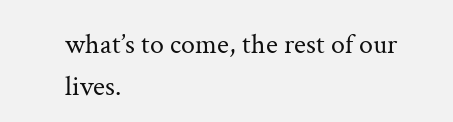what’s to come, the rest of our lives.